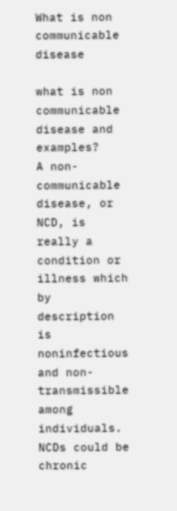What is non communicable disease

what is non communicable disease and examples?
A non-communicable disease, or NCD, is really a condition or illness which by description is noninfectious and non-transmissible among individuals. NCDs could be chronic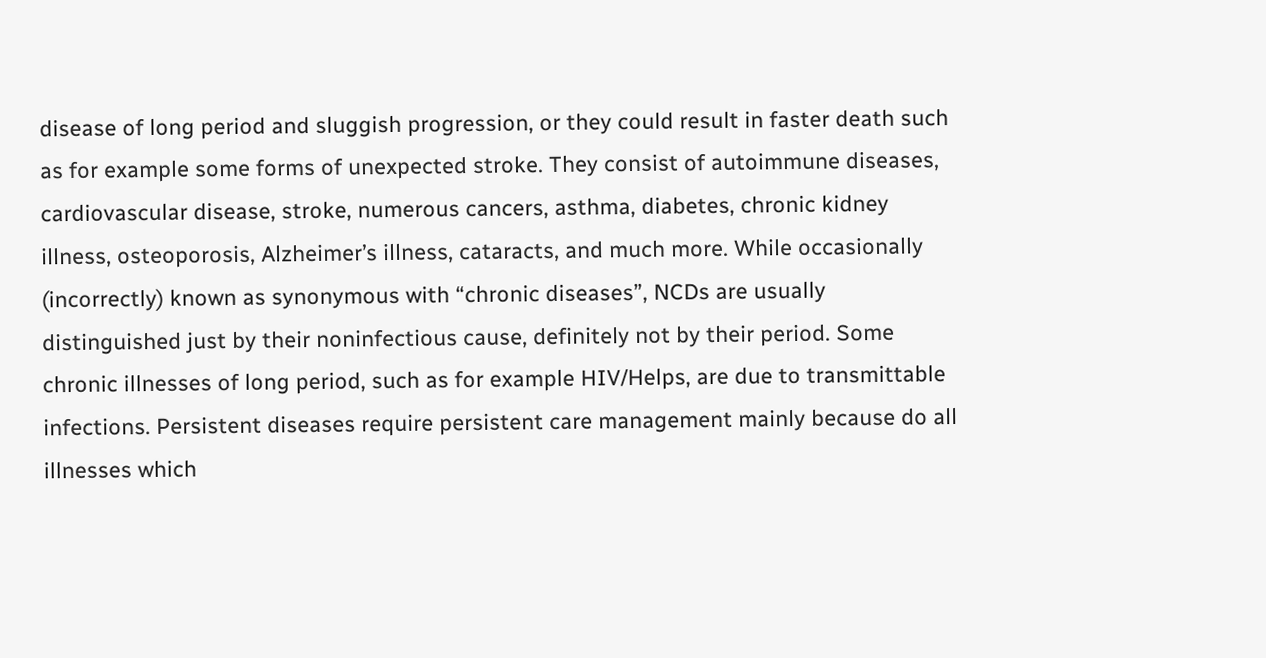disease of long period and sluggish progression, or they could result in faster death such as for example some forms of unexpected stroke. They consist of autoimmune diseases, cardiovascular disease, stroke, numerous cancers, asthma, diabetes, chronic kidney illness, osteoporosis, Alzheimer’s illness, cataracts, and much more. While occasionally (incorrectly) known as synonymous with “chronic diseases”, NCDs are usually distinguished just by their noninfectious cause, definitely not by their period. Some chronic illnesses of long period, such as for example HIV/Helps, are due to transmittable infections. Persistent diseases require persistent care management mainly because do all illnesses which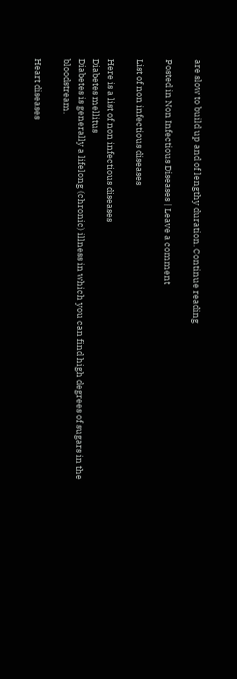are slow to build up and of lengthy duration. Continue reading

Posted in Non Infectious Diseases | Leave a comment

List of non infectious diseases

Here is a list of non infectious diseases
Diabetes mellitus
Diabetes is generally a lifelong (chronic) illness in which you can find high degrees of sugars in the bloodstream.

Heart diseases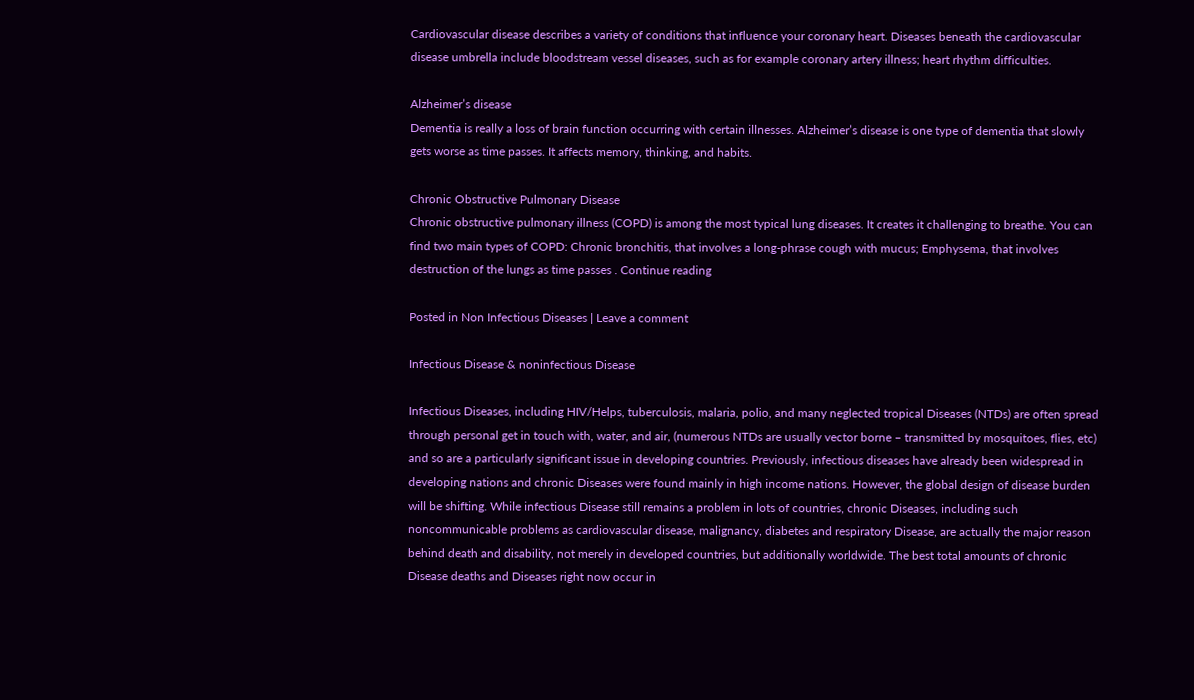Cardiovascular disease describes a variety of conditions that influence your coronary heart. Diseases beneath the cardiovascular disease umbrella include bloodstream vessel diseases, such as for example coronary artery illness; heart rhythm difficulties.

Alzheimer’s disease
Dementia is really a loss of brain function occurring with certain illnesses. Alzheimer’s disease is one type of dementia that slowly gets worse as time passes. It affects memory, thinking, and habits.

Chronic Obstructive Pulmonary Disease
Chronic obstructive pulmonary illness (COPD) is among the most typical lung diseases. It creates it challenging to breathe. You can find two main types of COPD: Chronic bronchitis, that involves a long-phrase cough with mucus; Emphysema, that involves destruction of the lungs as time passes . Continue reading

Posted in Non Infectious Diseases | Leave a comment

Infectious Disease & noninfectious Disease

Infectious Diseases, including HIV/Helps, tuberculosis, malaria, polio, and many neglected tropical Diseases (NTDs) are often spread through personal get in touch with, water, and air, (numerous NTDs are usually vector borne – transmitted by mosquitoes, flies, etc) and so are a particularly significant issue in developing countries. Previously, infectious diseases have already been widespread in developing nations and chronic Diseases were found mainly in high income nations. However, the global design of disease burden will be shifting. While infectious Disease still remains a problem in lots of countries, chronic Diseases, including such noncommunicable problems as cardiovascular disease, malignancy, diabetes and respiratory Disease, are actually the major reason behind death and disability, not merely in developed countries, but additionally worldwide. The best total amounts of chronic Disease deaths and Diseases right now occur in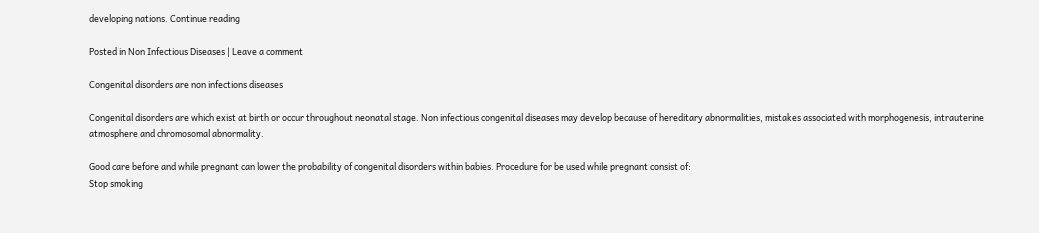developing nations. Continue reading

Posted in Non Infectious Diseases | Leave a comment

Congenital disorders are non infections diseases

Congenital disorders are which exist at birth or occur throughout neonatal stage. Non infectious congenital diseases may develop because of hereditary abnormalities, mistakes associated with morphogenesis, intrauterine atmosphere and chromosomal abnormality.

Good care before and while pregnant can lower the probability of congenital disorders within babies. Procedure for be used while pregnant consist of:
Stop smoking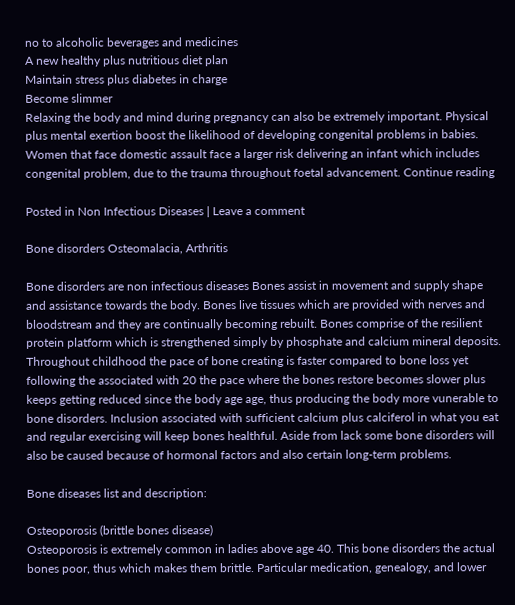no to alcoholic beverages and medicines
A new healthy plus nutritious diet plan
Maintain stress plus diabetes in charge
Become slimmer
Relaxing the body and mind during pregnancy can also be extremely important. Physical plus mental exertion boost the likelihood of developing congenital problems in babies. Women that face domestic assault face a larger risk delivering an infant which includes congenital problem, due to the trauma throughout foetal advancement. Continue reading

Posted in Non Infectious Diseases | Leave a comment

Bone disorders Osteomalacia, Arthritis

Bone disorders are non infectious diseases Bones assist in movement and supply shape and assistance towards the body. Bones live tissues which are provided with nerves and bloodstream and they are continually becoming rebuilt. Bones comprise of the resilient protein platform which is strengthened simply by phosphate and calcium mineral deposits. Throughout childhood the pace of bone creating is faster compared to bone loss yet following the associated with 20 the pace where the bones restore becomes slower plus keeps getting reduced since the body age age, thus producing the body more vunerable to bone disorders. Inclusion associated with sufficient calcium plus calciferol in what you eat and regular exercising will keep bones healthful. Aside from lack some bone disorders will also be caused because of hormonal factors and also certain long-term problems.

Bone diseases list and description:

Osteoporosis (brittle bones disease)
Osteoporosis is extremely common in ladies above age 40. This bone disorders the actual bones poor, thus which makes them brittle. Particular medication, genealogy, and lower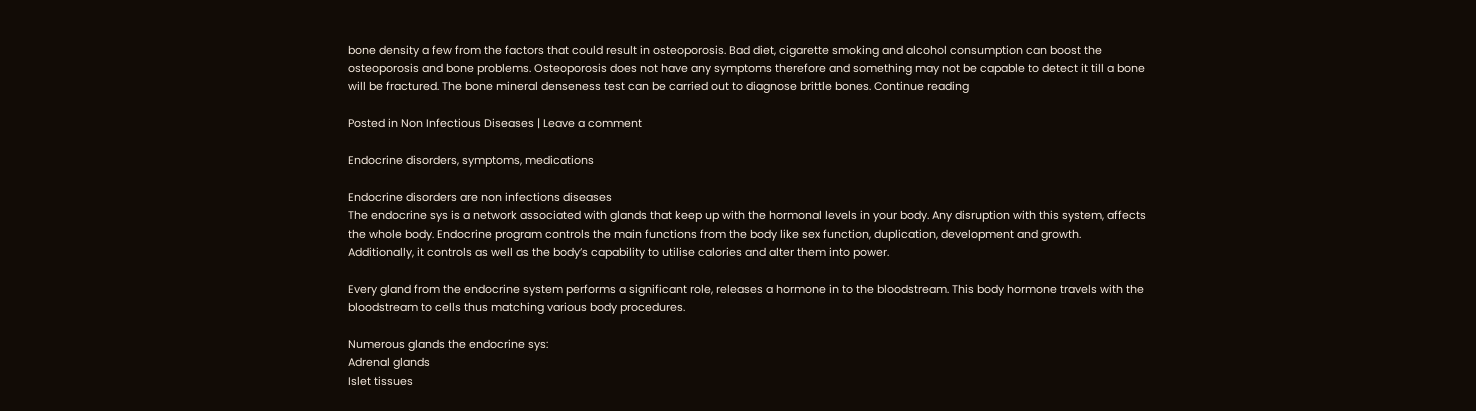bone density a few from the factors that could result in osteoporosis. Bad diet, cigarette smoking and alcohol consumption can boost the osteoporosis and bone problems. Osteoporosis does not have any symptoms therefore and something may not be capable to detect it till a bone will be fractured. The bone mineral denseness test can be carried out to diagnose brittle bones. Continue reading

Posted in Non Infectious Diseases | Leave a comment

Endocrine disorders, symptoms, medications

Endocrine disorders are non infections diseases
The endocrine sys is a network associated with glands that keep up with the hormonal levels in your body. Any disruption with this system, affects the whole body. Endocrine program controls the main functions from the body like sex function, duplication, development and growth. Additionally, it controls as well as the body’s capability to utilise calories and alter them into power.

Every gland from the endocrine system performs a significant role, releases a hormone in to the bloodstream. This body hormone travels with the bloodstream to cells thus matching various body procedures.

Numerous glands the endocrine sys:
Adrenal glands
Islet tissues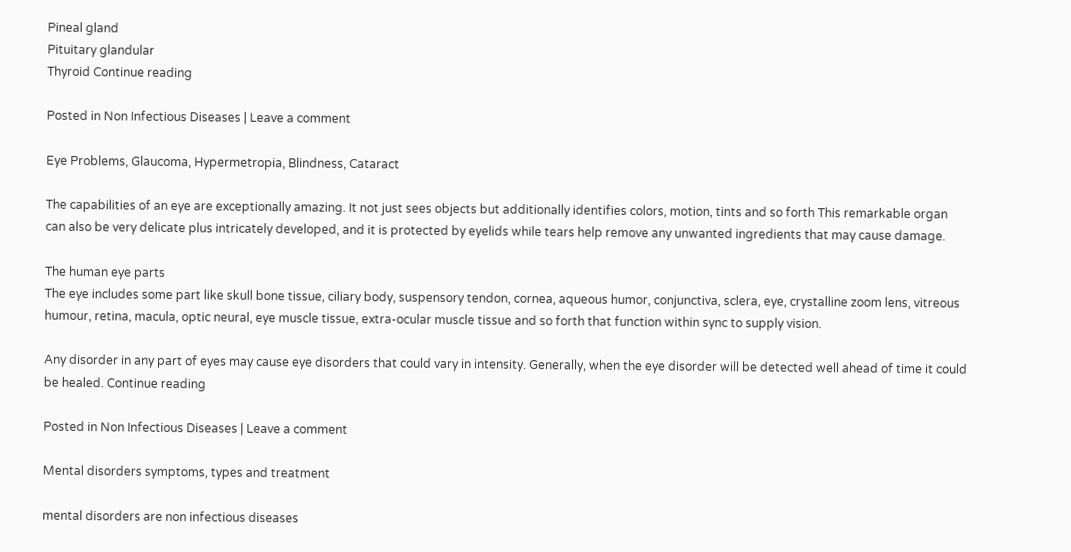Pineal gland
Pituitary glandular
Thyroid Continue reading

Posted in Non Infectious Diseases | Leave a comment

Eye Problems, Glaucoma, Hypermetropia, Blindness, Cataract

The capabilities of an eye are exceptionally amazing. It not just sees objects but additionally identifies colors, motion, tints and so forth This remarkable organ can also be very delicate plus intricately developed, and it is protected by eyelids while tears help remove any unwanted ingredients that may cause damage.

The human eye parts
The eye includes some part like skull bone tissue, ciliary body, suspensory tendon, cornea, aqueous humor, conjunctiva, sclera, eye, crystalline zoom lens, vitreous humour, retina, macula, optic neural, eye muscle tissue, extra-ocular muscle tissue and so forth that function within sync to supply vision.

Any disorder in any part of eyes may cause eye disorders that could vary in intensity. Generally, when the eye disorder will be detected well ahead of time it could be healed. Continue reading

Posted in Non Infectious Diseases | Leave a comment

Mental disorders symptoms, types and treatment

mental disorders are non infectious diseases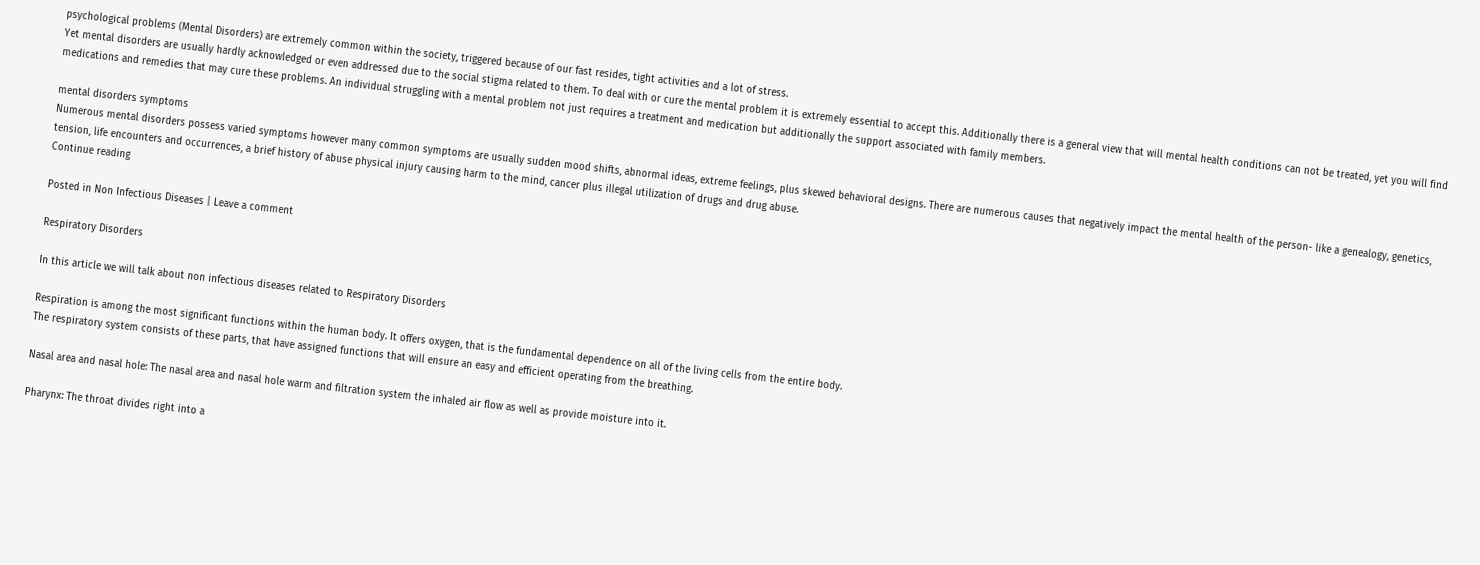psychological problems (Mental Disorders) are extremely common within the society, triggered because of our fast resides, tight activities and a lot of stress.
Yet mental disorders are usually hardly acknowledged or even addressed due to the social stigma related to them. To deal with or cure the mental problem it is extremely essential to accept this. Additionally there is a general view that will mental health conditions can not be treated, yet you will find medications and remedies that may cure these problems. An individual struggling with a mental problem not just requires a treatment and medication but additionally the support associated with family members.

mental disorders symptoms
Numerous mental disorders possess varied symptoms however many common symptoms are usually sudden mood shifts, abnormal ideas, extreme feelings, plus skewed behavioral designs. There are numerous causes that negatively impact the mental health of the person- like a genealogy, genetics, tension, life encounters and occurrences, a brief history of abuse physical injury causing harm to the mind, cancer plus illegal utilization of drugs and drug abuse.
Continue reading

Posted in Non Infectious Diseases | Leave a comment

Respiratory Disorders

In this article we will talk about non infectious diseases related to Respiratory Disorders

Respiration is among the most significant functions within the human body. It offers oxygen, that is the fundamental dependence on all of the living cells from the entire body.
The respiratory system consists of these parts, that have assigned functions that will ensure an easy and efficient operating from the breathing.

Nasal area and nasal hole: The nasal area and nasal hole warm and filtration system the inhaled air flow as well as provide moisture into it.

Pharynx: The throat divides right into a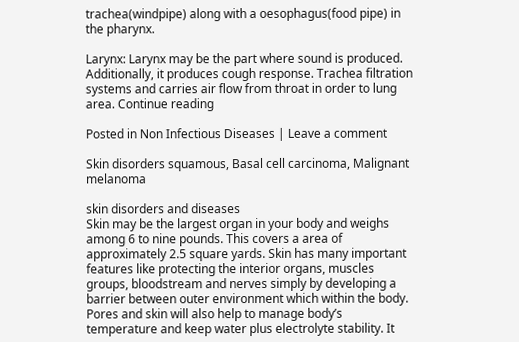trachea(windpipe) along with a oesophagus(food pipe) in the pharynx.

Larynx: Larynx may be the part where sound is produced. Additionally, it produces cough response. Trachea filtration systems and carries air flow from throat in order to lung area. Continue reading

Posted in Non Infectious Diseases | Leave a comment

Skin disorders squamous, Basal cell carcinoma, Malignant melanoma

skin disorders and diseases
Skin may be the largest organ in your body and weighs among 6 to nine pounds. This covers a area of approximately 2.5 square yards. Skin has many important features like protecting the interior organs, muscles groups, bloodstream and nerves simply by developing a barrier between outer environment which within the body. Pores and skin will also help to manage body’s temperature and keep water plus electrolyte stability. It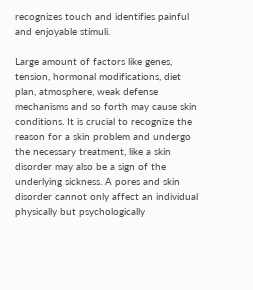recognizes touch and identifies painful and enjoyable stimuli.

Large amount of factors like genes, tension, hormonal modifications, diet plan, atmosphere, weak defense mechanisms and so forth may cause skin conditions. It is crucial to recognize the reason for a skin problem and undergo the necessary treatment, like a skin disorder may also be a sign of the underlying sickness. A pores and skin disorder cannot only affect an individual physically but psychologically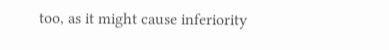too, as it might cause inferiority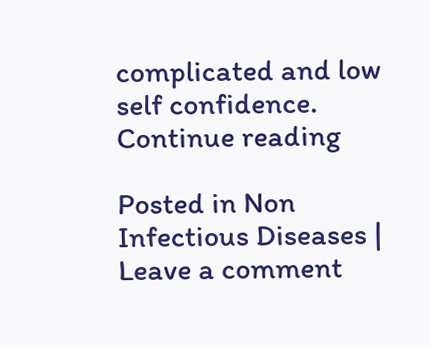complicated and low self confidence. Continue reading

Posted in Non Infectious Diseases | Leave a comment